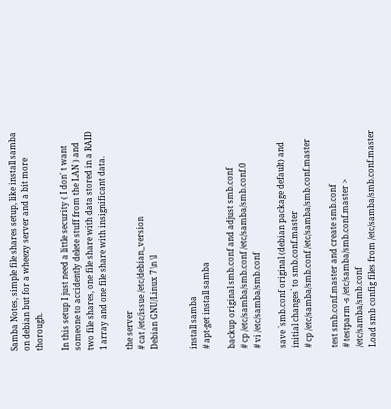Samba Notes, simple file shares setup, like install samba on debian but for a wheezy server and a bit more thorough.

In this setup I just need a little security ( I don' t want someone to accidently delete stuff from the LAN ) and two file shares, one file share with data stored in a RAID 1 array and one file share with insignificant data.

the server
# cat /etc/issue /etc/debian_version
Debian GNU/Linux 7 \n \l


install samba
# apt-get install samba

backup original smb.conf and adjust smb.conf
# cp /etc/samba/smb.conf /etc/samba/smb.conf.0
# vi /etc/samba/smb.conf

save `smb.conf original (debian package default) and initial changes` to smb.conf.master
# cp /etc/samba/smb.conf /etc/samba/smb.conf.master

test smb.conf.master and create smb.conf
# testparm -s /etc/samba/smb.conf.master > /etc/samba/smb.conf
Load smb config files from /etc/samba/smb.conf.master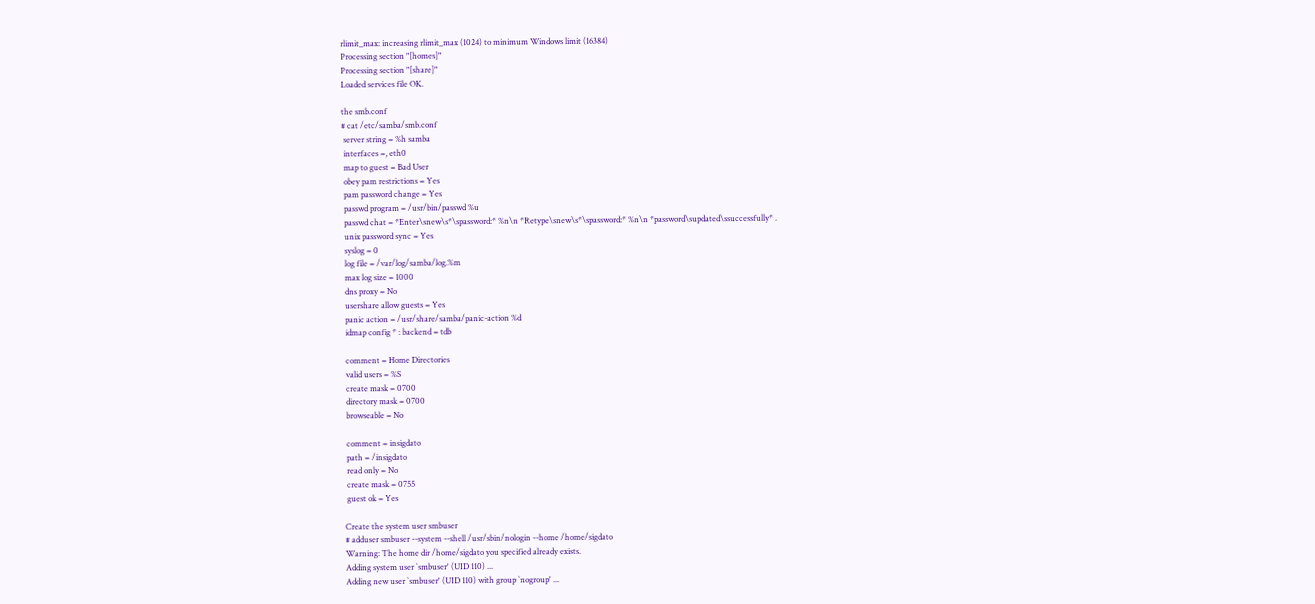rlimit_max: increasing rlimit_max (1024) to minimum Windows limit (16384)
Processing section "[homes]"
Processing section "[share]"
Loaded services file OK.

the smb.conf
# cat /etc/samba/smb.conf
 server string = %h samba
 interfaces =, eth0
 map to guest = Bad User
 obey pam restrictions = Yes
 pam password change = Yes
 passwd program = /usr/bin/passwd %u
 passwd chat = *Enter\snew\s*\spassword:* %n\n *Retype\snew\s*\spassword:* %n\n *password\supdated\ssuccessfully* .
 unix password sync = Yes
 syslog = 0
 log file = /var/log/samba/log.%m
 max log size = 1000
 dns proxy = No
 usershare allow guests = Yes
 panic action = /usr/share/samba/panic-action %d
 idmap config * : backend = tdb

 comment = Home Directories
 valid users = %S
 create mask = 0700
 directory mask = 0700
 browseable = No

 comment = insigdato
 path = /insigdato
 read only = No
 create mask = 0755
 guest ok = Yes

Create the system user smbuser
# adduser smbuser --system --shell /usr/sbin/nologin --home /home/sigdato
Warning: The home dir /home/sigdato you specified already exists.
Adding system user `smbuser' (UID 110) ...
Adding new user `smbuser' (UID 110) with group `nogroup' ...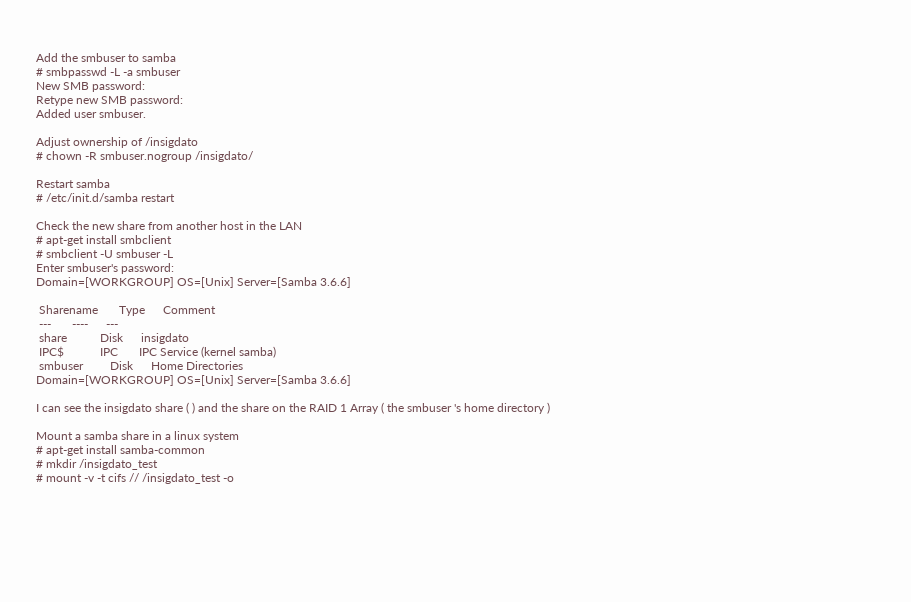Add the smbuser to samba
# smbpasswd -L -a smbuser
New SMB password:
Retype new SMB password:
Added user smbuser.

Adjust ownership of /insigdato
# chown -R smbuser.nogroup /insigdato/

Restart samba
# /etc/init.d/samba restart

Check the new share from another host in the LAN
# apt-get install smbclient
# smbclient -U smbuser -L
Enter smbuser's password:
Domain=[WORKGROUP] OS=[Unix] Server=[Samba 3.6.6]

 Sharename       Type      Comment
 ---       ----      ---
 share           Disk      insigdato
 IPC$            IPC       IPC Service (kernel samba)
 smbuser         Disk      Home Directories
Domain=[WORKGROUP] OS=[Unix] Server=[Samba 3.6.6]

I can see the insigdato share ( ) and the share on the RAID 1 Array ( the smbuser 's home directory )

Mount a samba share in a linux system
# apt-get install samba-common
# mkdir /insigdato_test
# mount -v -t cifs // /insigdato_test -o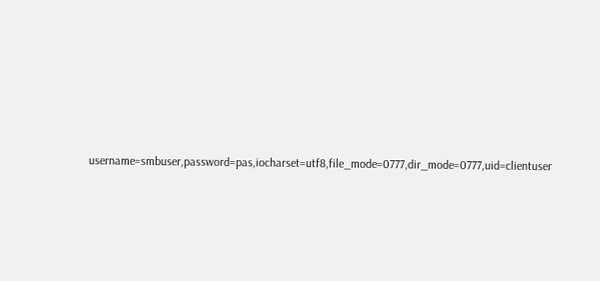username=smbuser,password=pas,iocharset=utf8,file_mode=0777,dir_mode=0777,uid=clientuser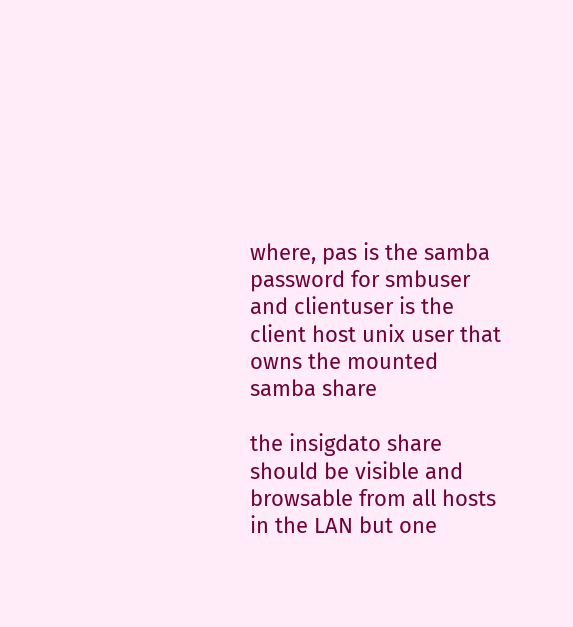where, pas is the samba password for smbuser
and clientuser is the client host unix user that owns the mounted samba share

the insigdato share should be visible and browsable from all hosts in the LAN but one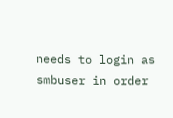needs to login as smbuser in order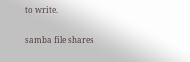to write.

samba file shares